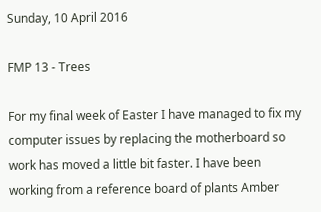Sunday, 10 April 2016

FMP 13 - Trees

For my final week of Easter I have managed to fix my computer issues by replacing the motherboard so work has moved a little bit faster. I have been working from a reference board of plants Amber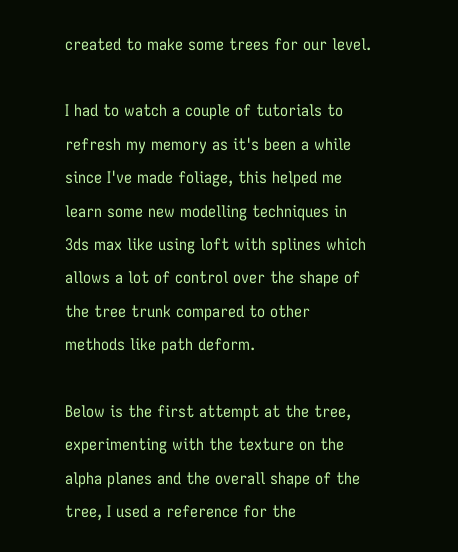created to make some trees for our level.

I had to watch a couple of tutorials to refresh my memory as it's been a while since I've made foliage, this helped me learn some new modelling techniques in 3ds max like using loft with splines which allows a lot of control over the shape of the tree trunk compared to other methods like path deform.

Below is the first attempt at the tree, experimenting with the texture on the alpha planes and the overall shape of the tree, I used a reference for the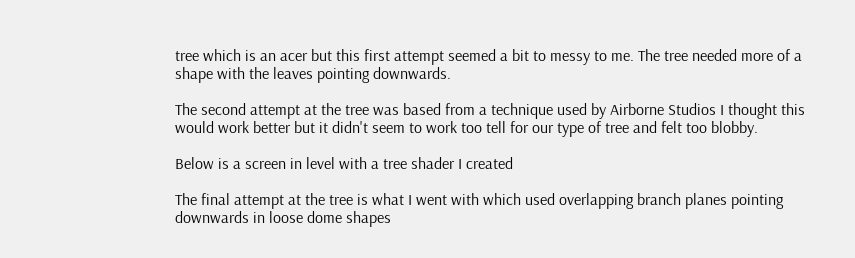tree which is an acer but this first attempt seemed a bit to messy to me. The tree needed more of a shape with the leaves pointing downwards.

The second attempt at the tree was based from a technique used by Airborne Studios I thought this would work better but it didn't seem to work too tell for our type of tree and felt too blobby.

Below is a screen in level with a tree shader I created

The final attempt at the tree is what I went with which used overlapping branch planes pointing downwards in loose dome shapes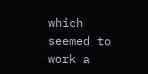which seemed to work a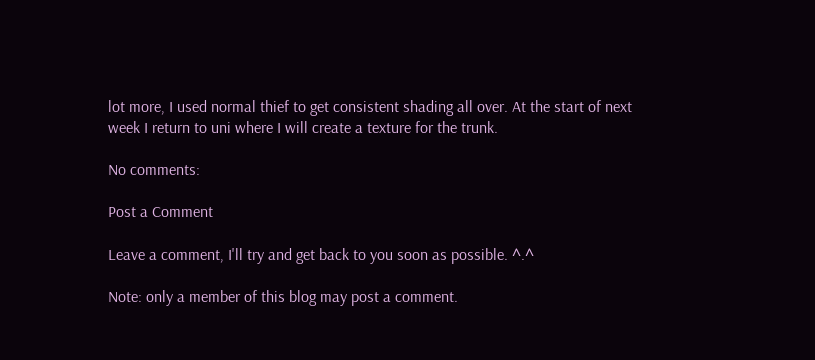lot more, I used normal thief to get consistent shading all over. At the start of next week I return to uni where I will create a texture for the trunk.

No comments:

Post a Comment

Leave a comment, I'll try and get back to you soon as possible. ^.^

Note: only a member of this blog may post a comment.